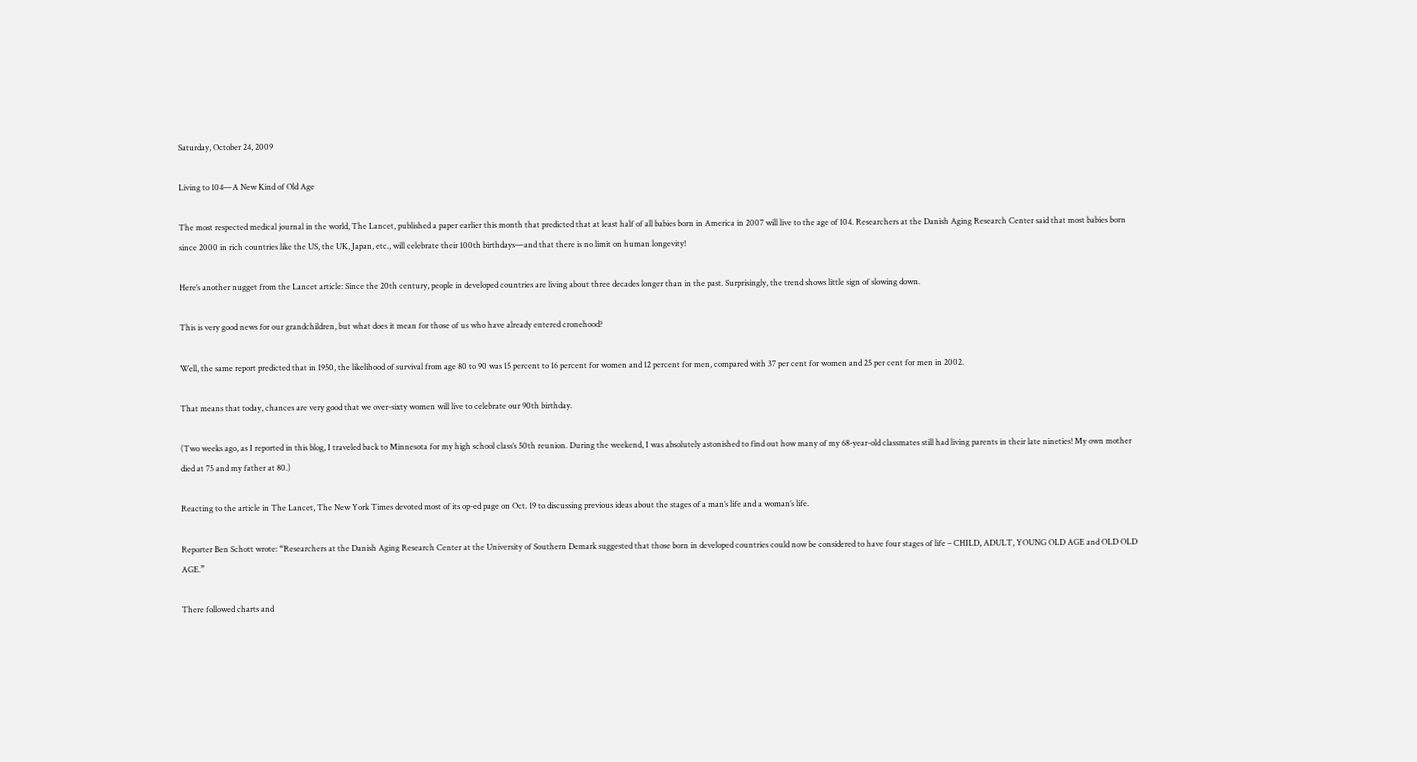Saturday, October 24, 2009

Living to 104—A New Kind of Old Age

The most respected medical journal in the world, The Lancet, published a paper earlier this month that predicted that at least half of all babies born in America in 2007 will live to the age of 104. Researchers at the Danish Aging Research Center said that most babies born since 2000 in rich countries like the US, the UK, Japan, etc., will celebrate their 100th birthdays—and that there is no limit on human longevity!

Here’s another nugget from the Lancet article: Since the 20th century, people in developed countries are living about three decades longer than in the past. Surprisingly, the trend shows little sign of slowing down.

This is very good news for our grandchildren, but what does it mean for those of us who have already entered cronehood?

Well, the same report predicted that in 1950, the likelihood of survival from age 80 to 90 was 15 percent to 16 percent for women and 12 percent for men, compared with 37 per cent for women and 25 per cent for men in 2002.

That means that today, chances are very good that we over-sixty women will live to celebrate our 90th birthday.

(Two weeks ago, as I reported in this blog, I traveled back to Minnesota for my high school class’s 50th reunion. During the weekend, I was absolutely astonished to find out how many of my 68-year-old classmates still had living parents in their late nineties! My own mother died at 75 and my father at 80.)

Reacting to the article in The Lancet, The New York Times devoted most of its op-ed page on Oct. 19 to discussing previous ideas about the stages of a man’s life and a woman’s life.

Reporter Ben Schott wrote: “Researchers at the Danish Aging Research Center at the University of Southern Demark suggested that those born in developed countries could now be considered to have four stages of life – CHILD, ADULT, YOUNG OLD AGE and OLD OLD AGE.”

There followed charts and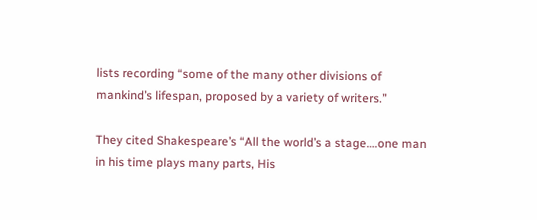lists recording “some of the many other divisions of mankind’s lifespan, proposed by a variety of writers.”

They cited Shakespeare’s “All the world’s a stage….one man in his time plays many parts, His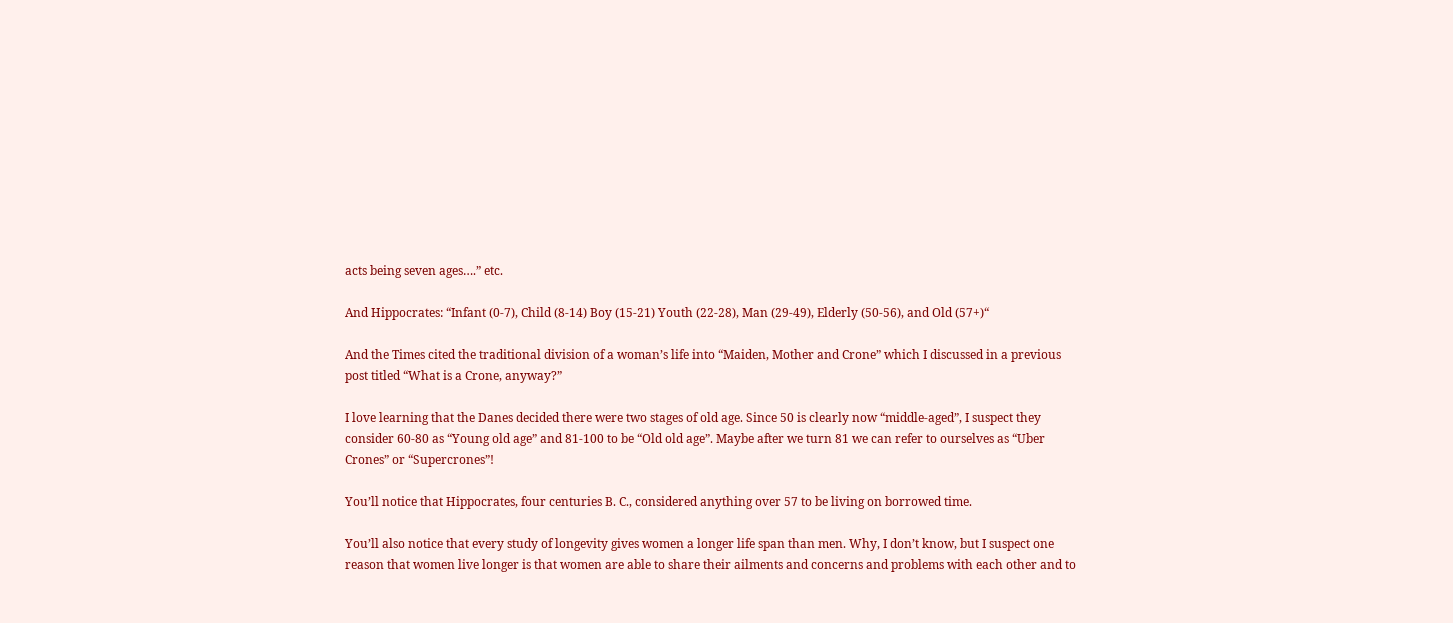acts being seven ages….” etc.

And Hippocrates: “Infant (0-7), Child (8-14) Boy (15-21) Youth (22-28), Man (29-49), Elderly (50-56), and Old (57+)“

And the Times cited the traditional division of a woman’s life into “Maiden, Mother and Crone” which I discussed in a previous post titled “What is a Crone, anyway?”

I love learning that the Danes decided there were two stages of old age. Since 50 is clearly now “middle-aged”, I suspect they consider 60-80 as “Young old age” and 81-100 to be “Old old age”. Maybe after we turn 81 we can refer to ourselves as “Uber Crones” or “Supercrones”!

You’ll notice that Hippocrates, four centuries B. C., considered anything over 57 to be living on borrowed time.

You’ll also notice that every study of longevity gives women a longer life span than men. Why, I don’t know, but I suspect one reason that women live longer is that women are able to share their ailments and concerns and problems with each other and to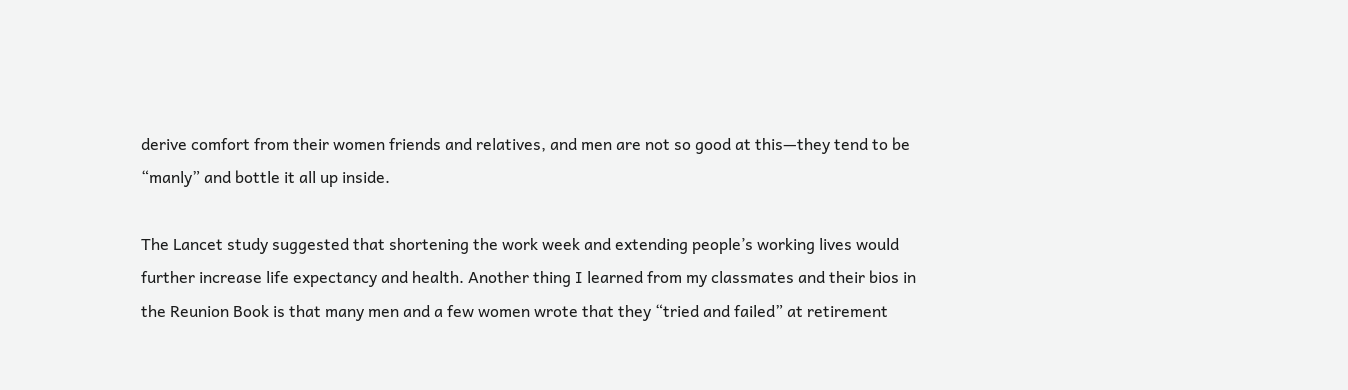derive comfort from their women friends and relatives, and men are not so good at this—they tend to be “manly” and bottle it all up inside.

The Lancet study suggested that shortening the work week and extending people’s working lives would further increase life expectancy and health. Another thing I learned from my classmates and their bios in the Reunion Book is that many men and a few women wrote that they “tried and failed” at retirement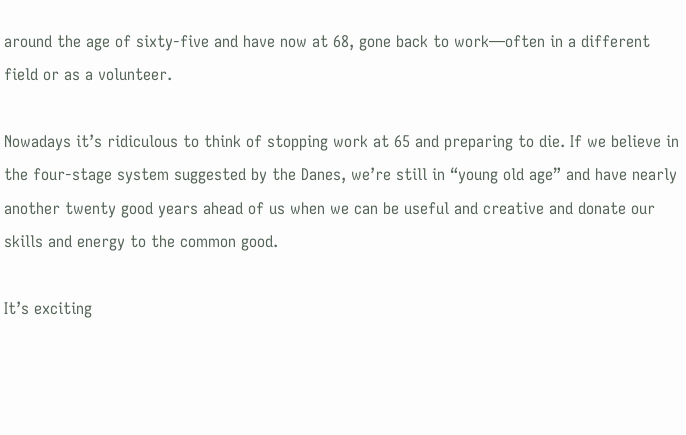around the age of sixty-five and have now at 68, gone back to work—often in a different field or as a volunteer.

Nowadays it’s ridiculous to think of stopping work at 65 and preparing to die. If we believe in the four-stage system suggested by the Danes, we’re still in “young old age” and have nearly another twenty good years ahead of us when we can be useful and creative and donate our skills and energy to the common good.

It’s exciting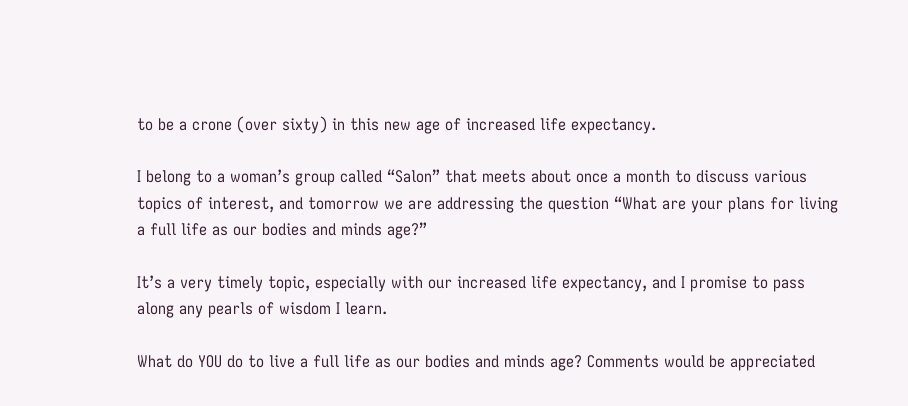to be a crone (over sixty) in this new age of increased life expectancy.

I belong to a woman’s group called “Salon” that meets about once a month to discuss various topics of interest, and tomorrow we are addressing the question “What are your plans for living a full life as our bodies and minds age?”

It’s a very timely topic, especially with our increased life expectancy, and I promise to pass along any pearls of wisdom I learn.

What do YOU do to live a full life as our bodies and minds age? Comments would be appreciated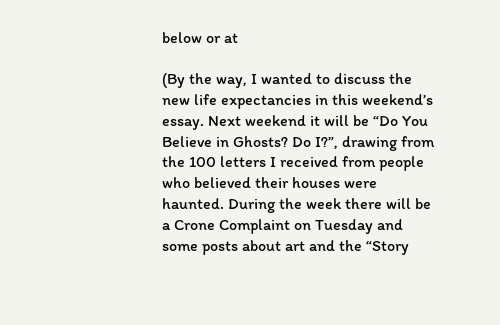below or at

(By the way, I wanted to discuss the new life expectancies in this weekend’s essay. Next weekend it will be “Do You Believe in Ghosts? Do I?”, drawing from the 100 letters I received from people who believed their houses were haunted. During the week there will be a Crone Complaint on Tuesday and some posts about art and the “Story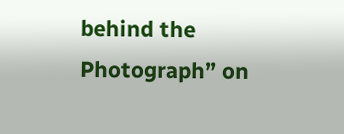behind the Photograph” on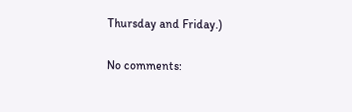Thursday and Friday.)

No comments: